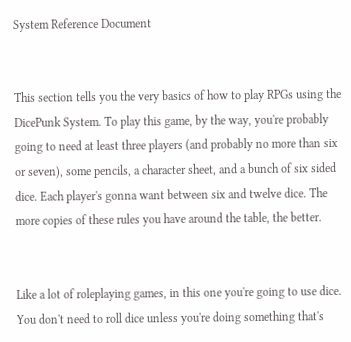System Reference Document


This section tells you the very basics of how to play RPGs using the DicePunk System. To play this game, by the way, you're probably going to need at least three players (and probably no more than six or seven), some pencils, a character sheet, and a bunch of six sided dice. Each player's gonna want between six and twelve dice. The more copies of these rules you have around the table, the better.


Like a lot of roleplaying games, in this one you're going to use dice. You don't need to roll dice unless you're doing something that's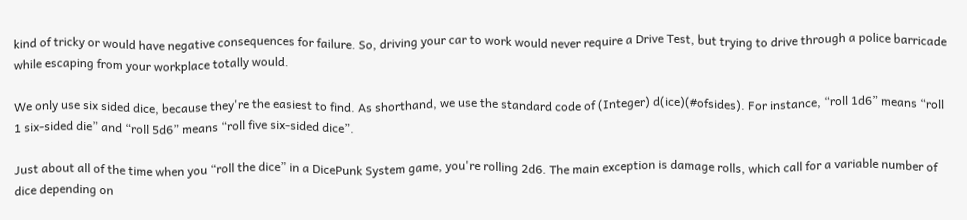kind of tricky or would have negative consequences for failure. So, driving your car to work would never require a Drive Test, but trying to drive through a police barricade while escaping from your workplace totally would.

We only use six sided dice, because they're the easiest to find. As shorthand, we use the standard code of (Integer) d(ice)(#ofsides). For instance, “roll 1d6” means “roll 1 six-sided die” and “roll 5d6” means “roll five six-sided dice”.

Just about all of the time when you “roll the dice” in a DicePunk System game, you're rolling 2d6. The main exception is damage rolls, which call for a variable number of dice depending on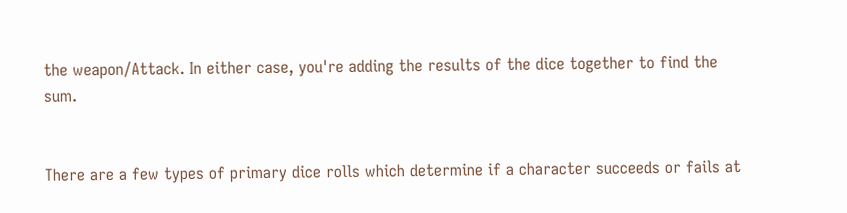the weapon/Attack. In either case, you're adding the results of the dice together to find the sum.


There are a few types of primary dice rolls which determine if a character succeeds or fails at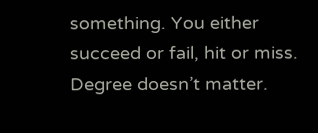something. You either succeed or fail, hit or miss. Degree doesn’t matter.